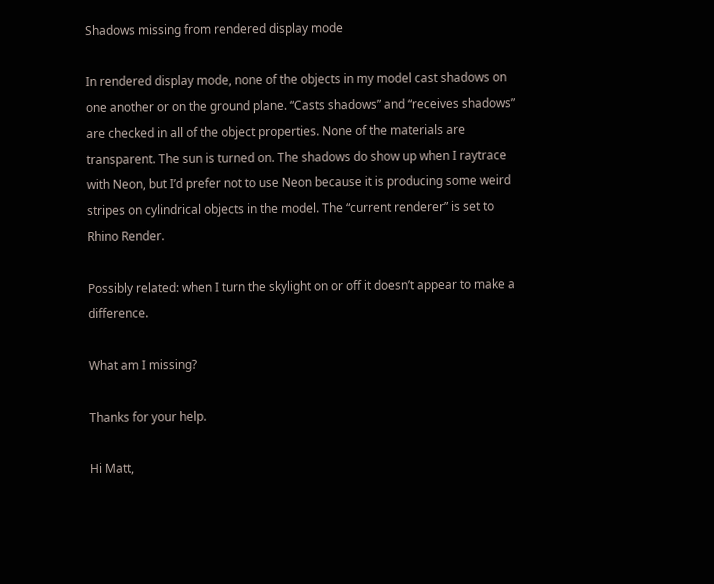Shadows missing from rendered display mode

In rendered display mode, none of the objects in my model cast shadows on one another or on the ground plane. “Casts shadows” and “receives shadows” are checked in all of the object properties. None of the materials are transparent. The sun is turned on. The shadows do show up when I raytrace with Neon, but I’d prefer not to use Neon because it is producing some weird stripes on cylindrical objects in the model. The “current renderer” is set to Rhino Render.

Possibly related: when I turn the skylight on or off it doesn’t appear to make a difference.

What am I missing?

Thanks for your help.

Hi Matt,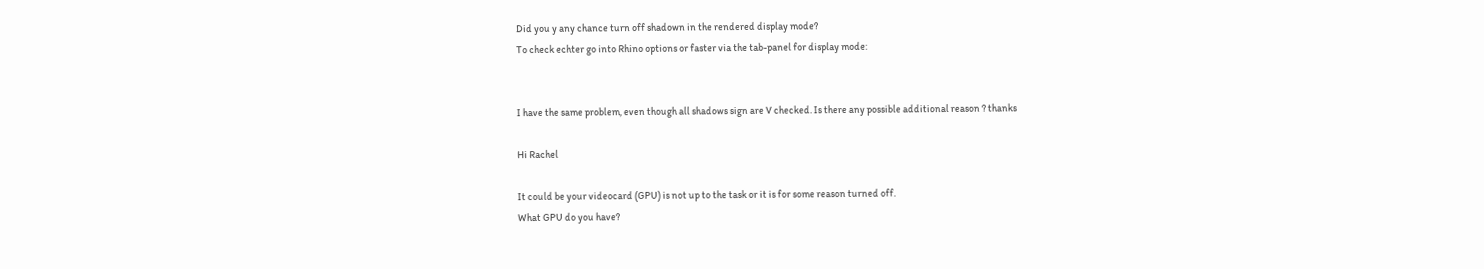Did you y any chance turn off shadown in the rendered display mode?
To check echter go into Rhino options or faster via the tab-panel for display mode:


I have the same problem, even though all shadows sign are V checked. Is there any possible additional reason ? thanks

Hi Rachel

It could be your videocard (GPU) is not up to the task or it is for some reason turned off.
What GPU do you have?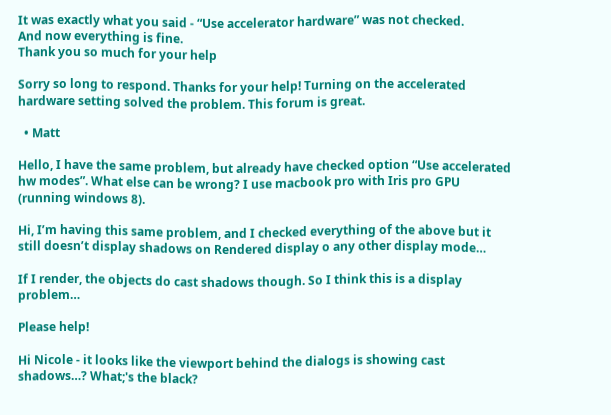It was exactly what you said - “Use accelerator hardware” was not checked.
And now everything is fine.
Thank you so much for your help

Sorry so long to respond. Thanks for your help! Turning on the accelerated hardware setting solved the problem. This forum is great.

  • Matt

Hello, I have the same problem, but already have checked option “Use accelerated hw modes”. What else can be wrong? I use macbook pro with Iris pro GPU (running windows 8).

Hi, I’m having this same problem, and I checked everything of the above but it still doesn’t display shadows on Rendered display o any other display mode…

If I render, the objects do cast shadows though. So I think this is a display problem…

Please help!

Hi Nicole - it looks like the viewport behind the dialogs is showing cast shadows…? What;'s the black?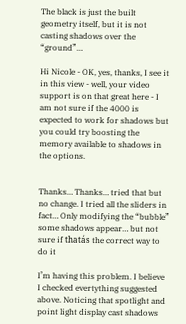The black is just the built geometry itself, but it is not casting shadows over the “ground”…

Hi Nicole - OK, yes, thanks, I see it in this view - well, your video support is on that great here - I am not sure if the 4000 is expected to work for shadows but you could try boosting the memory available to shadows in the options.


Thanks… Thanks… tried that but no change. I tried all the sliders in fact… Only modifying the “bubble” some shadows appear… but not sure if thatás the correct way to do it

I’m having this problem. I believe I checked evertything suggested above. Noticing that spotlight and point light display cast shadows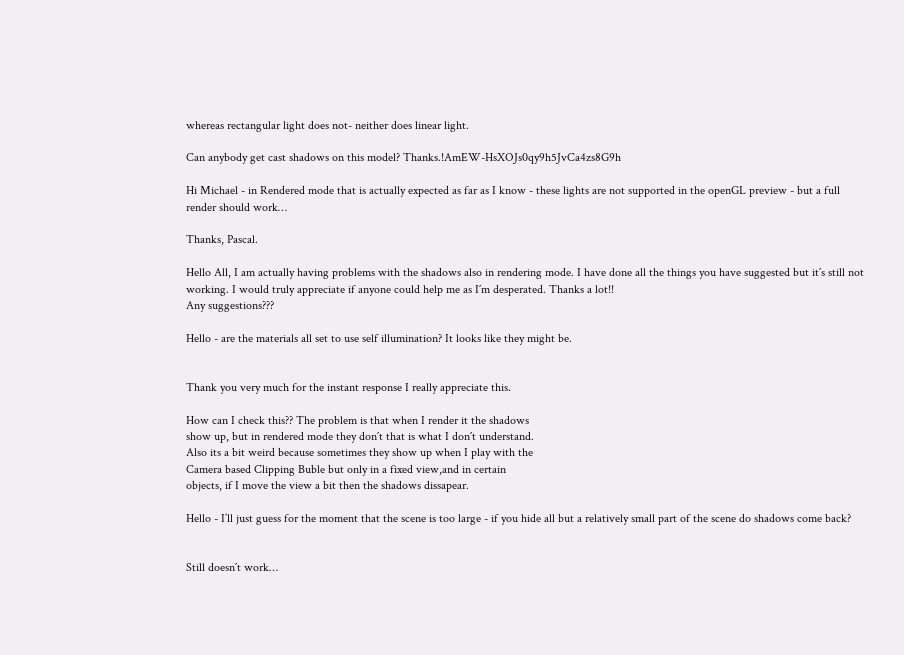whereas rectangular light does not- neither does linear light.

Can anybody get cast shadows on this model? Thanks.!AmEW-HsXOJs0qy9h5JvCa4zs8G9h

Hi Michael - in Rendered mode that is actually expected as far as I know - these lights are not supported in the openGL preview - but a full render should work…

Thanks, Pascal.

Hello All, I am actually having problems with the shadows also in rendering mode. I have done all the things you have suggested but it´s still not working. I would truly appreciate if anyone could help me as I´m desperated. Thanks a lot!!
Any suggestions???

Hello - are the materials all set to use self illumination? It looks like they might be.


Thank you very much for the instant response I really appreciate this.

How can I check this?? The problem is that when I render it the shadows
show up, but in rendered mode they don´t that is what I don´t understand.
Also its a bit weird because sometimes they show up when I play with the
Camera based Clipping Buble but only in a fixed view,and in certain
objects, if I move the view a bit then the shadows dissapear.

Hello - I’ll just guess for the moment that the scene is too large - if you hide all but a relatively small part of the scene do shadows come back?


Still doesn´t work…